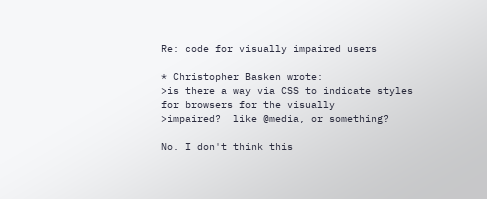Re: code for visually impaired users

* Christopher Basken wrote:
>is there a way via CSS to indicate styles for browsers for the visually
>impaired?  like @media, or something?

No. I don't think this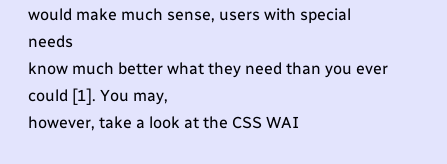would make much sense, users with special needs
know much better what they need than you ever could [1]. You may,
however, take a look at the CSS WAI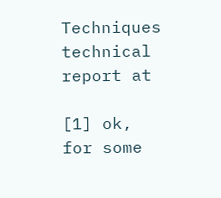Techniques technical report at

[1] ok, for some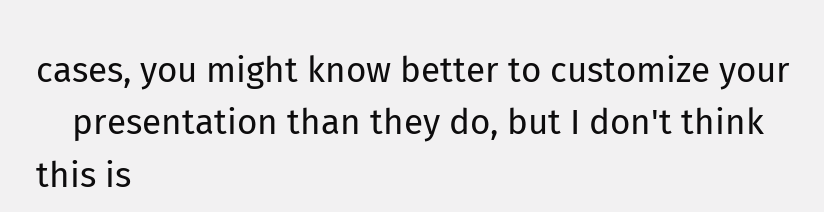cases, you might know better to customize your
    presentation than they do, but I don't think this is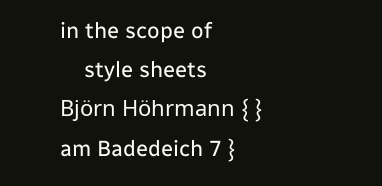in the scope of
    style sheets
Björn Höhrmann { }
am Badedeich 7 }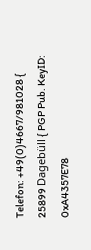Telefon: +49(0)4667/981028 {
25899 Dagebüll { PGP Pub. KeyID: 0xA4357E78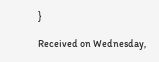}

Received on Wednesday,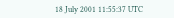18 July 2001 11:55:37 UTC